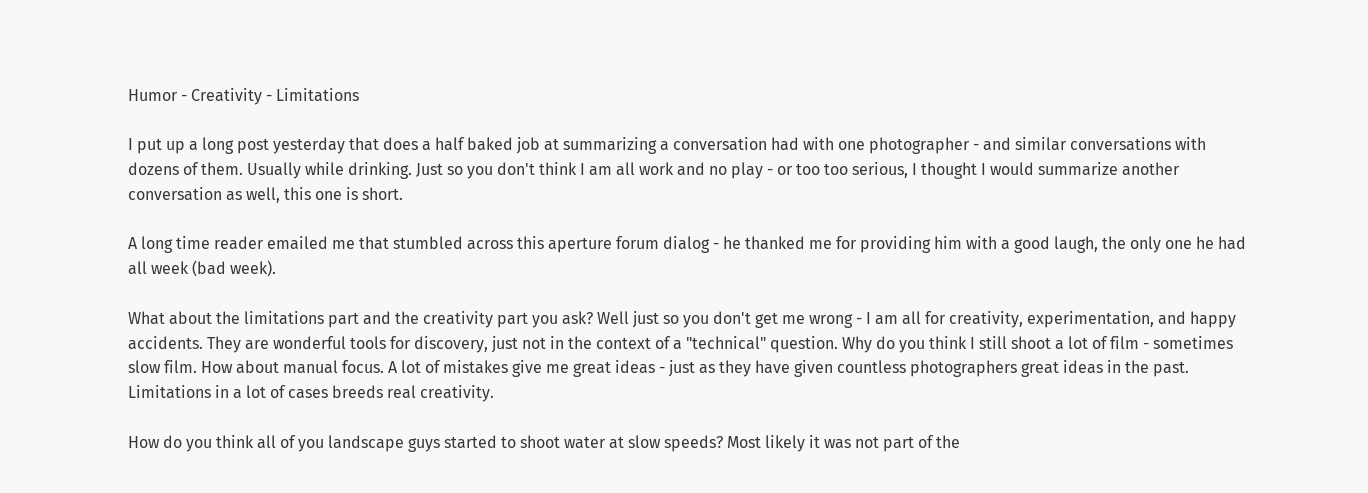Humor - Creativity - Limitations

I put up a long post yesterday that does a half baked job at summarizing a conversation had with one photographer - and similar conversations with dozens of them. Usually while drinking. Just so you don't think I am all work and no play - or too too serious, I thought I would summarize another conversation as well, this one is short.

A long time reader emailed me that stumbled across this aperture forum dialog - he thanked me for providing him with a good laugh, the only one he had all week (bad week).

What about the limitations part and the creativity part you ask? Well just so you don't get me wrong - I am all for creativity, experimentation, and happy accidents. They are wonderful tools for discovery, just not in the context of a "technical" question. Why do you think I still shoot a lot of film - sometimes slow film. How about manual focus. A lot of mistakes give me great ideas - just as they have given countless photographers great ideas in the past. Limitations in a lot of cases breeds real creativity.

How do you think all of you landscape guys started to shoot water at slow speeds? Most likely it was not part of the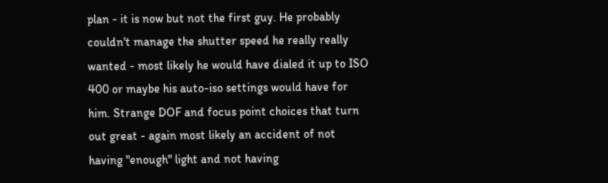plan - it is now but not the first guy. He probably couldn't manage the shutter speed he really really wanted - most likely he would have dialed it up to ISO 400 or maybe his auto-iso settings would have for him. Strange DOF and focus point choices that turn out great - again most likely an accident of not having "enough" light and not having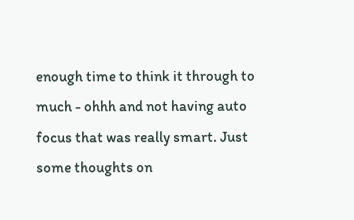enough time to think it through to much - ohhh and not having auto focus that was really smart. Just some thoughts on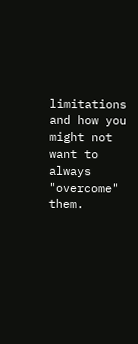limitations and how you might not want to always "overcome" them.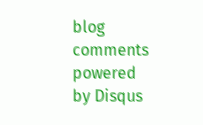blog comments powered by Disqus